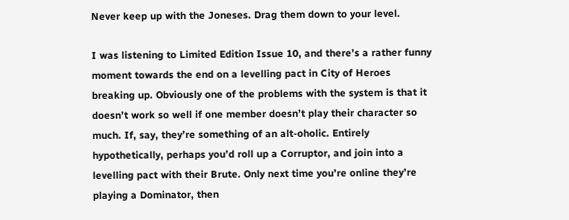Never keep up with the Joneses. Drag them down to your level.

I was listening to Limited Edition Issue 10, and there’s a rather funny moment towards the end on a levelling pact in City of Heroes breaking up. Obviously one of the problems with the system is that it doesn’t work so well if one member doesn’t play their character so much. If, say, they’re something of an alt-oholic. Entirely hypothetically, perhaps you’d roll up a Corruptor, and join into a levelling pact with their Brute. Only next time you’re online they’re playing a Dominator, then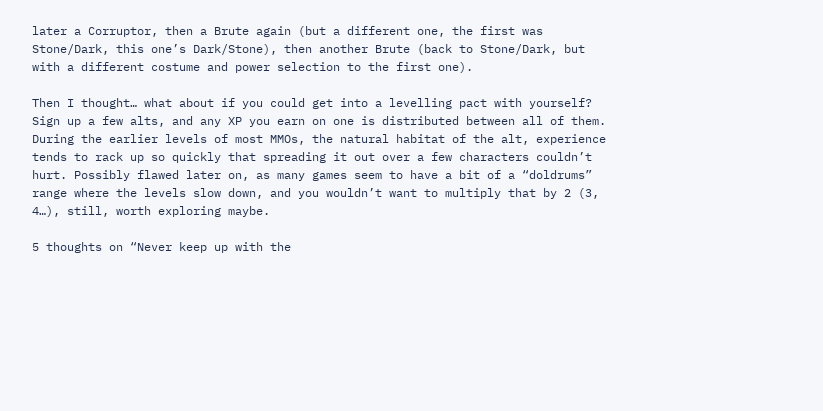later a Corruptor, then a Brute again (but a different one, the first was Stone/Dark, this one’s Dark/Stone), then another Brute (back to Stone/Dark, but with a different costume and power selection to the first one).

Then I thought… what about if you could get into a levelling pact with yourself? Sign up a few alts, and any XP you earn on one is distributed between all of them. During the earlier levels of most MMOs, the natural habitat of the alt, experience tends to rack up so quickly that spreading it out over a few characters couldn’t hurt. Possibly flawed later on, as many games seem to have a bit of a “doldrums” range where the levels slow down, and you wouldn’t want to multiply that by 2 (3, 4…), still, worth exploring maybe.

5 thoughts on “Never keep up with the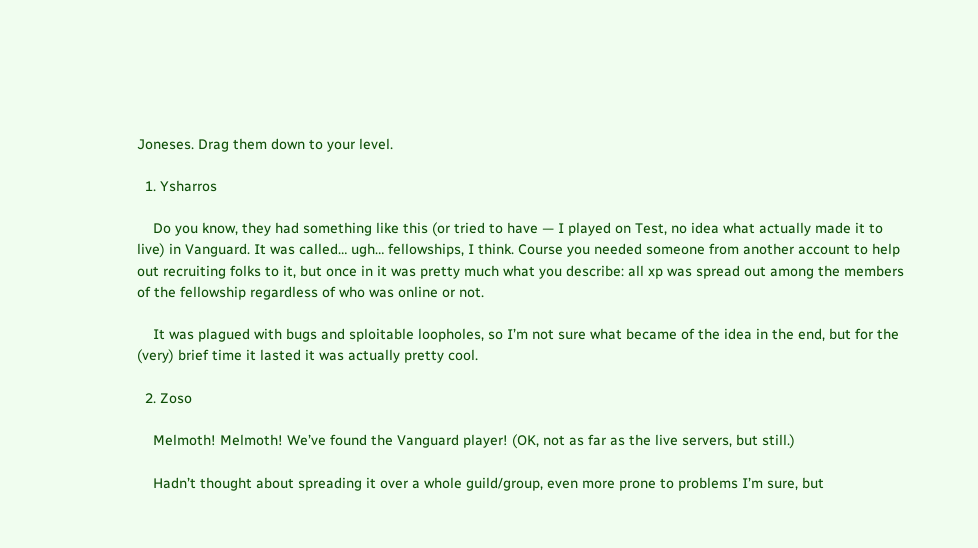Joneses. Drag them down to your level.

  1. Ysharros

    Do you know, they had something like this (or tried to have — I played on Test, no idea what actually made it to live) in Vanguard. It was called… ugh… fellowships, I think. Course you needed someone from another account to help out recruiting folks to it, but once in it was pretty much what you describe: all xp was spread out among the members of the fellowship regardless of who was online or not.

    It was plagued with bugs and sploitable loopholes, so I’m not sure what became of the idea in the end, but for the (very) brief time it lasted it was actually pretty cool.

  2. Zoso

    Melmoth! Melmoth! We’ve found the Vanguard player! (OK, not as far as the live servers, but still.)

    Hadn’t thought about spreading it over a whole guild/group, even more prone to problems I’m sure, but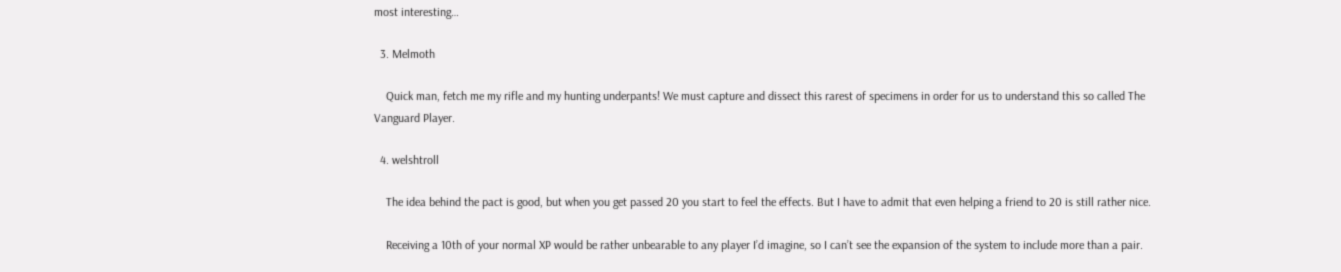most interesting…

  3. Melmoth

    Quick man, fetch me my rifle and my hunting underpants! We must capture and dissect this rarest of specimens in order for us to understand this so called The Vanguard Player.

  4. welshtroll

    The idea behind the pact is good, but when you get passed 20 you start to feel the effects. But I have to admit that even helping a friend to 20 is still rather nice.

    Receiving a 10th of your normal XP would be rather unbearable to any player I’d imagine, so I can’t see the expansion of the system to include more than a pair.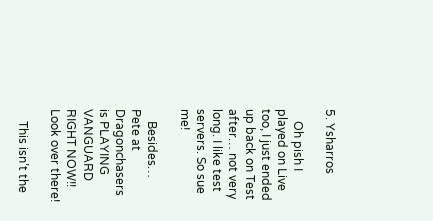5. Ysharros

    Oh pish I played on Live too, I just ended up back on Test after… not very long. I like test servers. So sue me!

    Besides… Pete at Dragonchasers is PLAYING VANGUARD RIGHT NOW!! Look over there!

    This isn’t the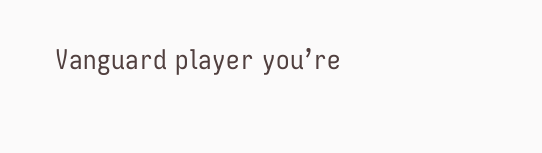Vanguard player you’re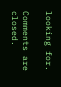looking for.

Comments are closed.